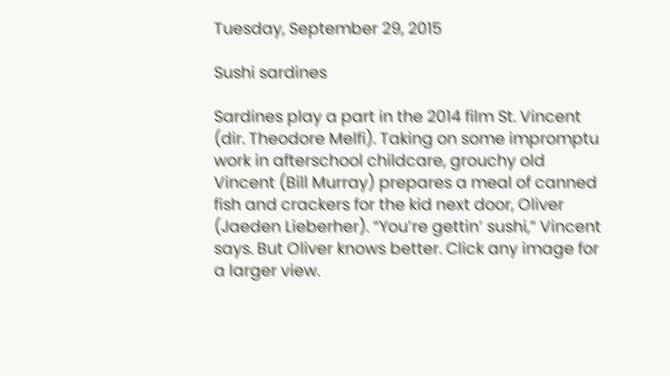Tuesday, September 29, 2015

Sushi sardines

Sardines play a part in the 2014 film St. Vincent (dir. Theodore Melfi). Taking on some impromptu work in afterschool childcare, grouchy old Vincent (Bill Murray) prepares a meal of canned fish and crackers for the kid next door, Oliver (Jaeden Lieberher). “You’re gettin’ sushi,” Vincent says. But Oliver knows better. Click any image for a larger view.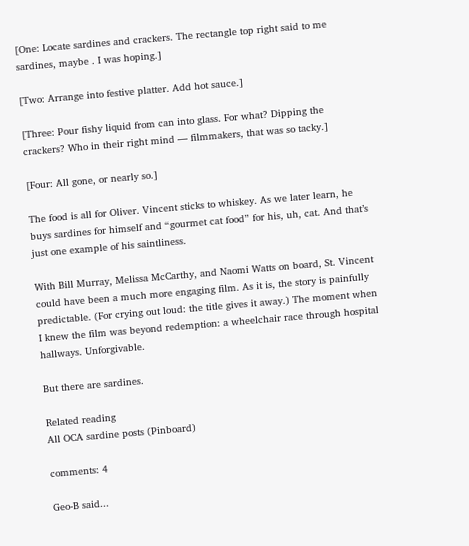[One: Locate sardines and crackers. The rectangle top right said to me sardines, maybe . I was hoping.]

[Two: Arrange into festive platter. Add hot sauce.]

[Three: Pour fishy liquid from can into glass. For what? Dipping the crackers? Who in their right mind — filmmakers, that was so tacky.]

[Four: All gone, or nearly so.]

The food is all for Oliver. Vincent sticks to whiskey. As we later learn, he buys sardines for himself and “gourmet cat food” for his, uh, cat. And that’s just one example of his saintliness.

With Bill Murray, Melissa McCarthy, and Naomi Watts on board, St. Vincent could have been a much more engaging film. As it is, the story is painfully predictable. (For crying out loud: the title gives it away.) The moment when I knew the film was beyond redemption: a wheelchair race through hospital hallways. Unforgivable.

But there are sardines.

Related reading
All OCA sardine posts (Pinboard)

comments: 4

Geo-B said...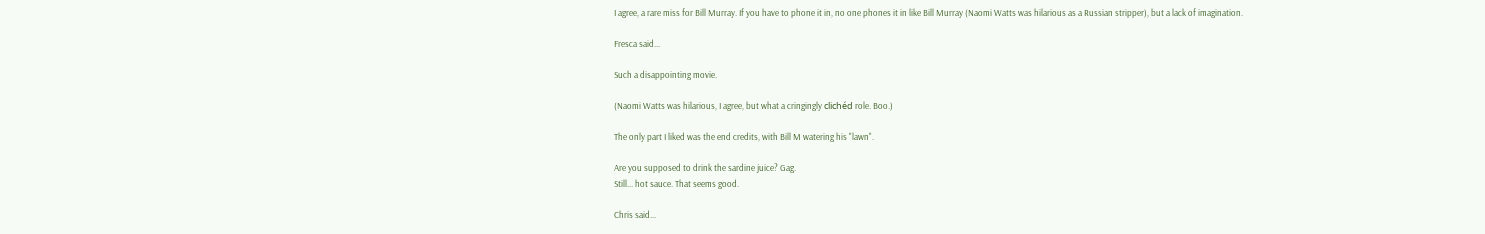I agree, a rare miss for Bill Murray. If you have to phone it in, no one phones it in like Bill Murray (Naomi Watts was hilarious as a Russian stripper), but a lack of imagination.

Fresca said...

Such a disappointing movie.

(Naomi Watts was hilarious, I agree, but what a cringingly clichéd role. Boo.)

The only part I liked was the end credits, with Bill M watering his "lawn".

Are you supposed to drink the sardine juice? Gag.
Still... hot sauce. That seems good.

Chris said...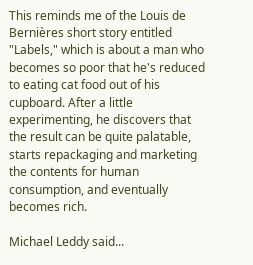This reminds me of the Louis de Bernières short story entitled "Labels," which is about a man who becomes so poor that he's reduced to eating cat food out of his cupboard. After a little experimenting, he discovers that the result can be quite palatable, starts repackaging and marketing the contents for human consumption, and eventually becomes rich.

Michael Leddy said...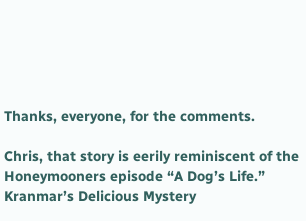Thanks, everyone, for the comments.

Chris, that story is eerily reminiscent of the Honeymooners episode “A Dog’s Life.” Kranmar’s Delicious Mystery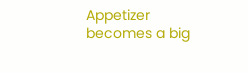Appetizer becomes a big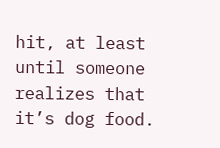hit, at least until someone realizes that it’s dog food.